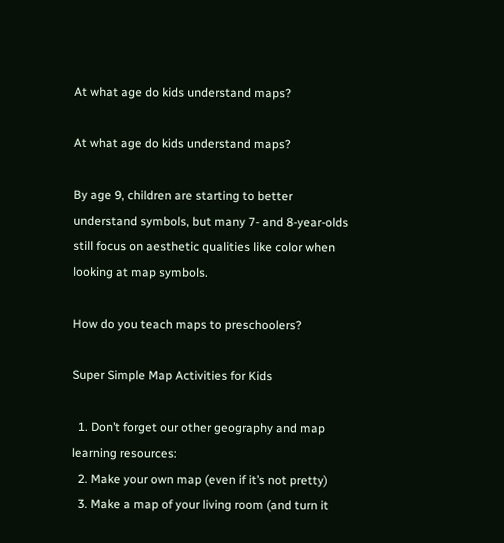At what age do kids understand maps?

At what age do kids understand maps?

By age 9, children are starting to better understand symbols, but many 7- and 8-year-olds still focus on aesthetic qualities like color when looking at map symbols.

How do you teach maps to preschoolers?

Super Simple Map Activities for Kids

  1. Don’t forget our other geography and map learning resources:
  2. Make your own map (even if it’s not pretty)
  3. Make a map of your living room (and turn it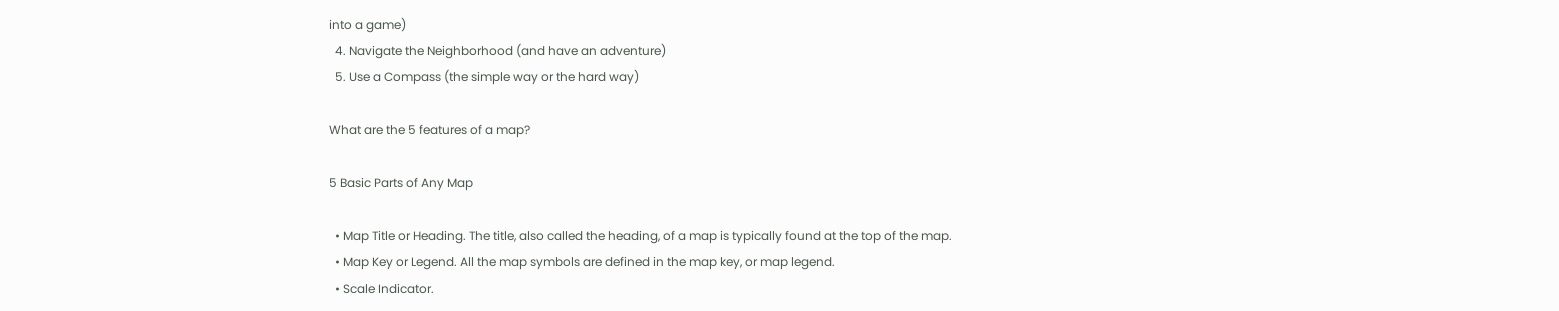into a game)
  4. Navigate the Neighborhood (and have an adventure)
  5. Use a Compass (the simple way or the hard way)

What are the 5 features of a map?

5 Basic Parts of Any Map

  • Map Title or Heading. The title, also called the heading, of a map is typically found at the top of the map.
  • Map Key or Legend. All the map symbols are defined in the map key, or map legend.
  • Scale Indicator.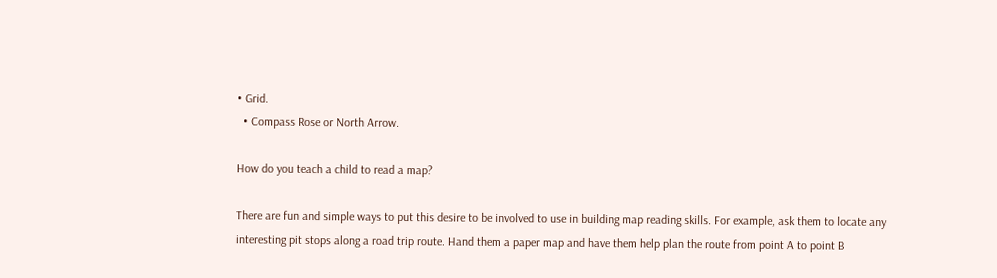• Grid.
  • Compass Rose or North Arrow.

How do you teach a child to read a map?

There are fun and simple ways to put this desire to be involved to use in building map reading skills. For example, ask them to locate any interesting pit stops along a road trip route. Hand them a paper map and have them help plan the route from point A to point B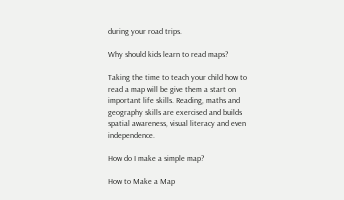during your road trips.

Why should kids learn to read maps?

Taking the time to teach your child how to read a map will be give them a start on important life skills. Reading, maths and geography skills are exercised and builds spatial awareness, visual literacy and even independence.

How do I make a simple map?

How to Make a Map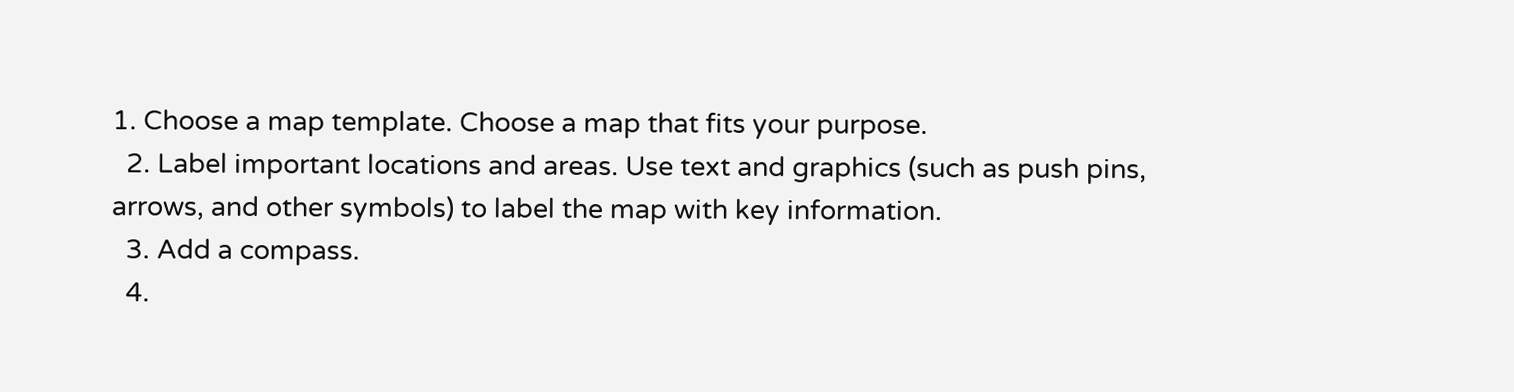1. Choose a map template. Choose a map that fits your purpose.
  2. Label important locations and areas. Use text and graphics (such as push pins, arrows, and other symbols) to label the map with key information.
  3. Add a compass.
  4.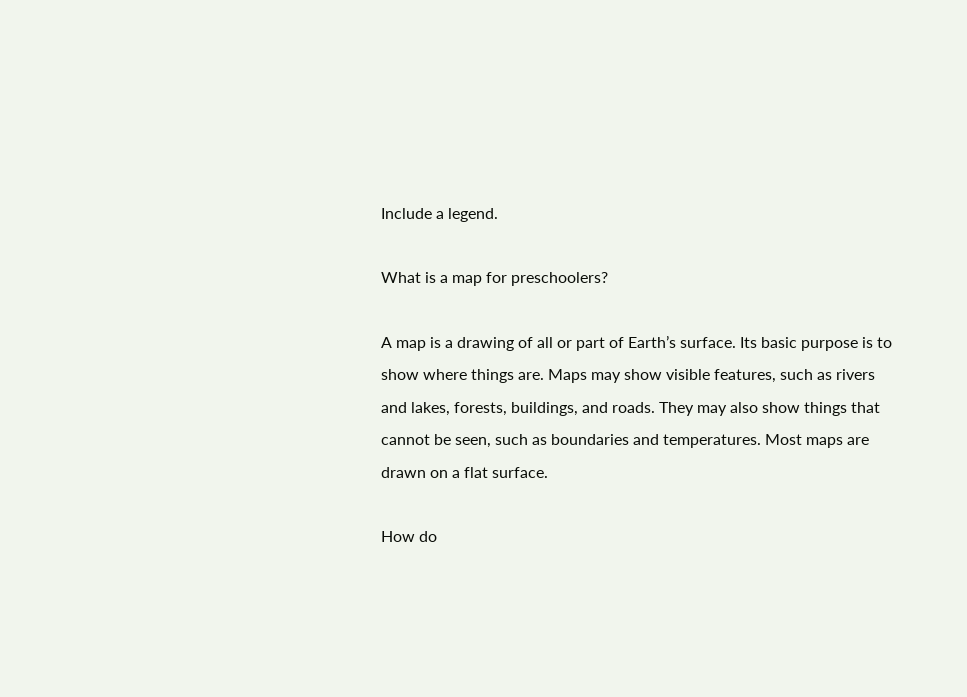Include a legend.

What is a map for preschoolers?

A map is a drawing of all or part of Earth’s surface. Its basic purpose is to show where things are. Maps may show visible features, such as rivers and lakes, forests, buildings, and roads. They may also show things that cannot be seen, such as boundaries and temperatures. Most maps are drawn on a flat surface.

How do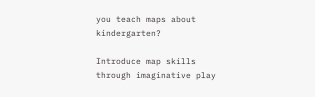you teach maps about kindergarten?

Introduce map skills through imaginative play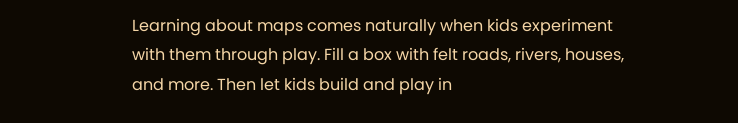Learning about maps comes naturally when kids experiment with them through play. Fill a box with felt roads, rivers, houses, and more. Then let kids build and play in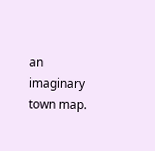an imaginary town map.